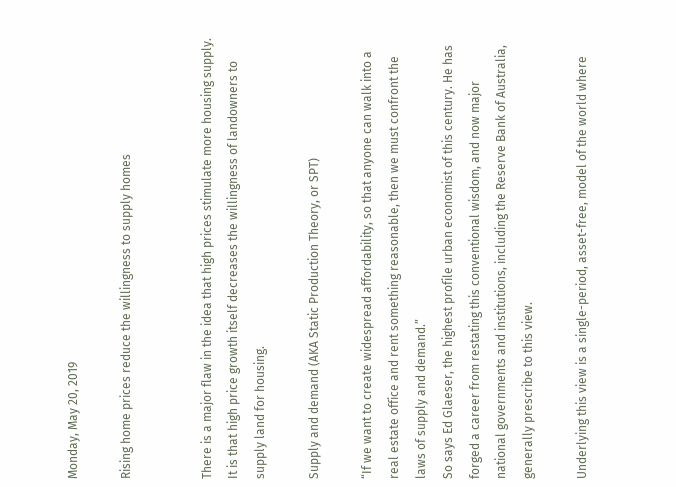Monday, May 20, 2019

Rising home prices reduce the willingness to supply homes


There is a major flaw in the idea that high prices stimulate more housing supply. It is that high price growth itself decreases the willingness of landowners to supply land for housing.

Supply and demand (AKA Static Production Theory, or SPT)

“If we want to create widespread affordability, so that anyone can walk into a real estate office and rent something reasonable, then we must confront the laws of supply and demand.”
So says Ed Glaeser, the highest profile urban economist of this century. He has forged a career from restating this conventional wisdom, and now major national governments and institutions, including the Reserve Bank of Australia, generally prescribe to this view.

Underlying this view is a single-period, asset-free, model of the world where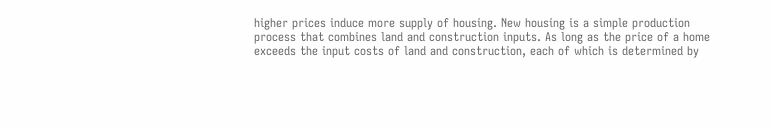higher prices induce more supply of housing. New housing is a simple production process that combines land and construction inputs. As long as the price of a home exceeds the input costs of land and construction, each of which is determined by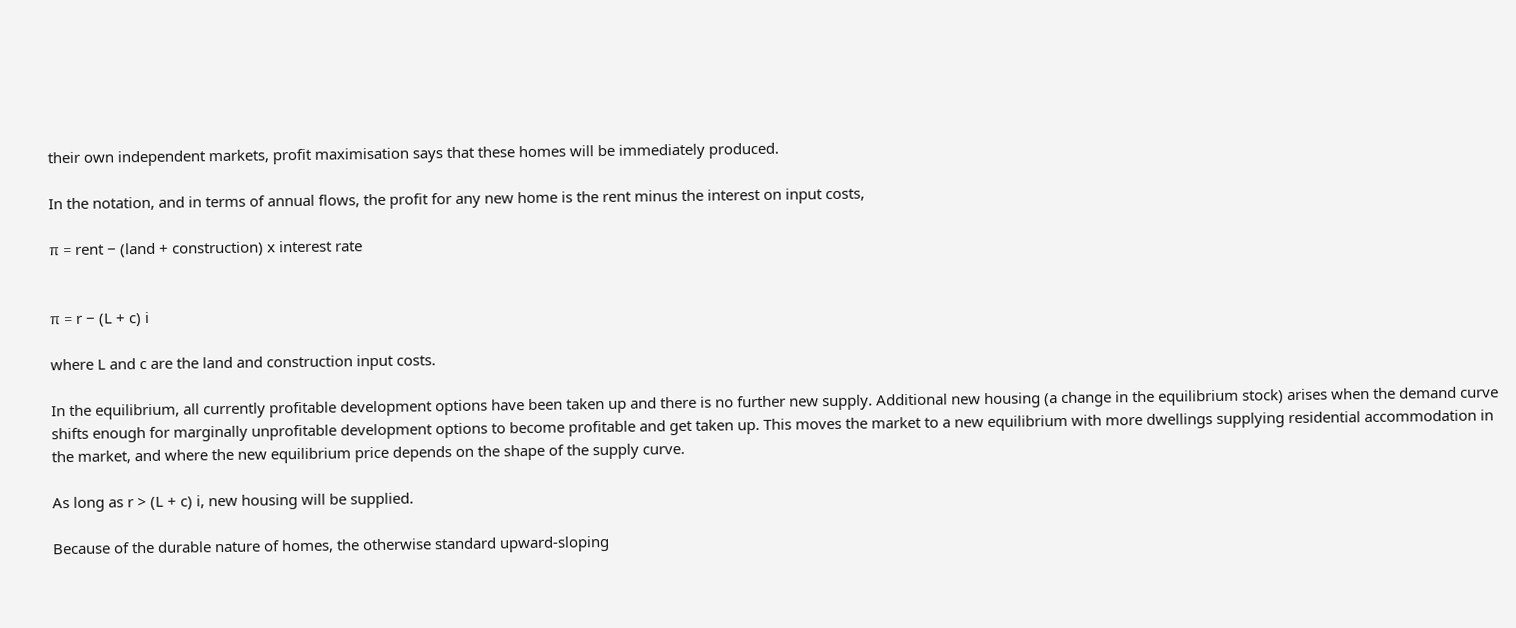their own independent markets, profit maximisation says that these homes will be immediately produced.

In the notation, and in terms of annual flows, the profit for any new home is the rent minus the interest on input costs,

π = rent − (land + construction) x interest rate


π = r − (L + c) i

where L and c are the land and construction input costs.

In the equilibrium, all currently profitable development options have been taken up and there is no further new supply. Additional new housing (a change in the equilibrium stock) arises when the demand curve shifts enough for marginally unprofitable development options to become profitable and get taken up. This moves the market to a new equilibrium with more dwellings supplying residential accommodation in the market, and where the new equilibrium price depends on the shape of the supply curve.

As long as r > (L + c) i, new housing will be supplied.

Because of the durable nature of homes, the otherwise standard upward-sloping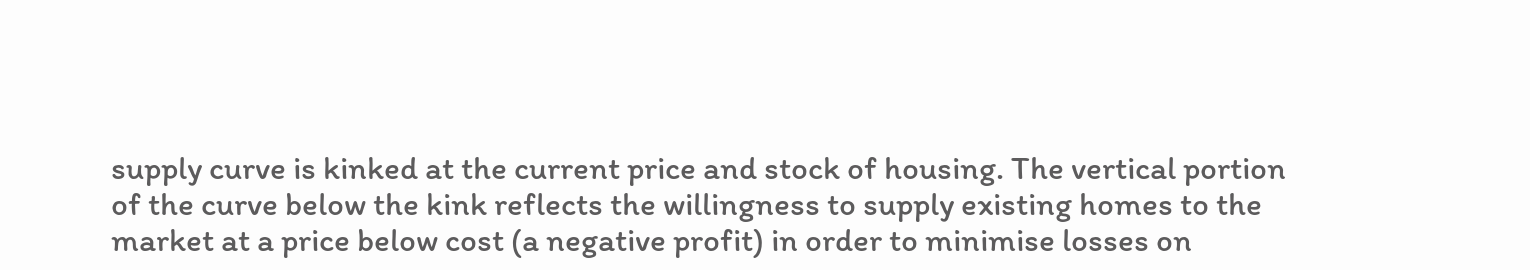supply curve is kinked at the current price and stock of housing. The vertical portion of the curve below the kink reflects the willingness to supply existing homes to the market at a price below cost (a negative profit) in order to minimise losses on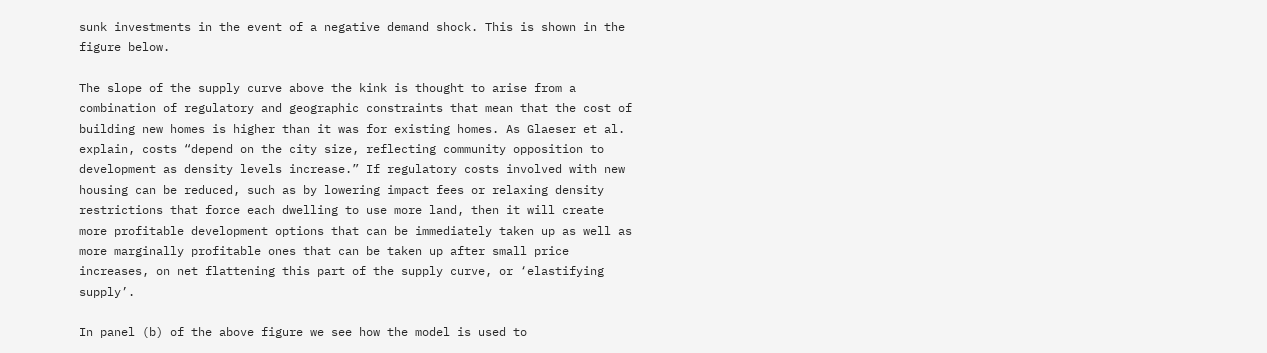sunk investments in the event of a negative demand shock. This is shown in the figure below.

The slope of the supply curve above the kink is thought to arise from a combination of regulatory and geographic constraints that mean that the cost of building new homes is higher than it was for existing homes. As Glaeser et al. explain, costs “depend on the city size, reflecting community opposition to development as density levels increase.” If regulatory costs involved with new housing can be reduced, such as by lowering impact fees or relaxing density restrictions that force each dwelling to use more land, then it will create more profitable development options that can be immediately taken up as well as more marginally profitable ones that can be taken up after small price increases, on net flattening this part of the supply curve, or ‘elastifying supply’.

In panel (b) of the above figure we see how the model is used to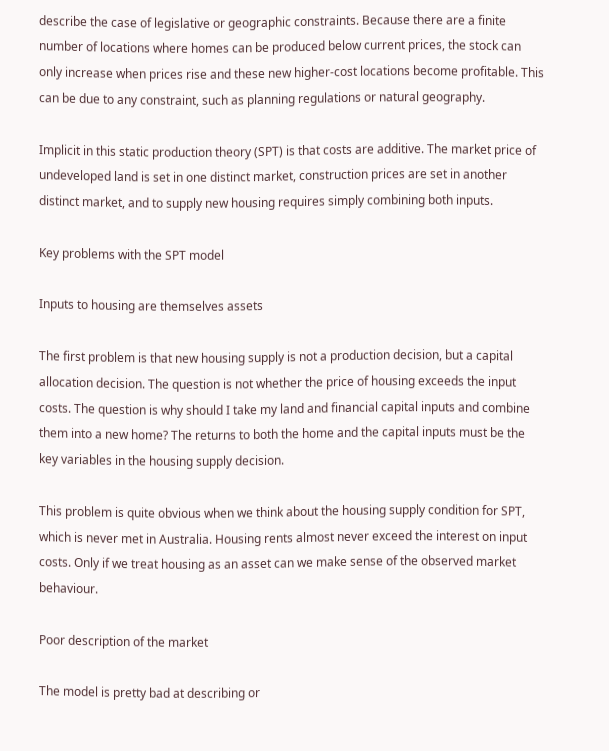describe the case of legislative or geographic constraints. Because there are a finite number of locations where homes can be produced below current prices, the stock can only increase when prices rise and these new higher-cost locations become profitable. This can be due to any constraint, such as planning regulations or natural geography.

Implicit in this static production theory (SPT) is that costs are additive. The market price of undeveloped land is set in one distinct market, construction prices are set in another distinct market, and to supply new housing requires simply combining both inputs.

Key problems with the SPT model

Inputs to housing are themselves assets

The first problem is that new housing supply is not a production decision, but a capital allocation decision. The question is not whether the price of housing exceeds the input costs. The question is why should I take my land and financial capital inputs and combine them into a new home? The returns to both the home and the capital inputs must be the key variables in the housing supply decision.

This problem is quite obvious when we think about the housing supply condition for SPT, which is never met in Australia. Housing rents almost never exceed the interest on input costs. Only if we treat housing as an asset can we make sense of the observed market behaviour.

Poor description of the market

The model is pretty bad at describing or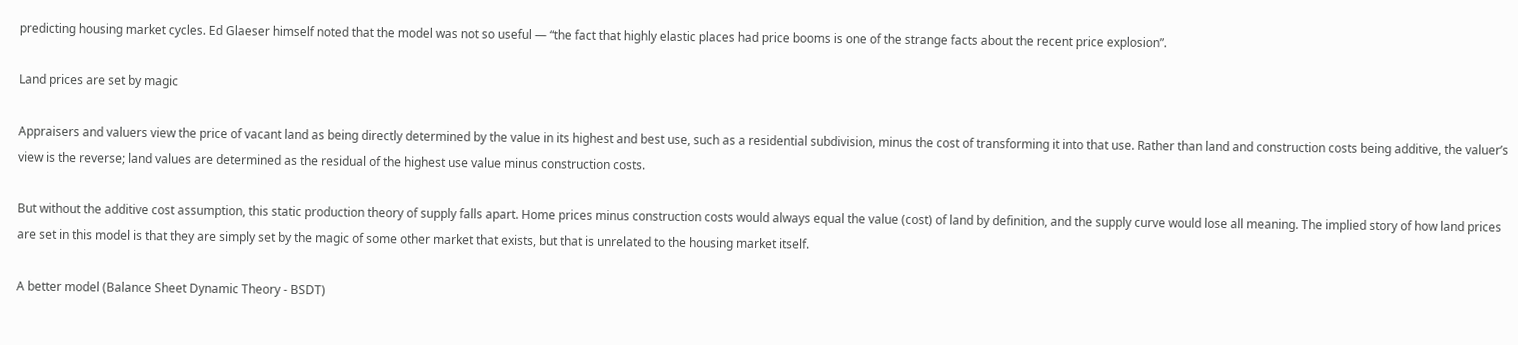predicting housing market cycles. Ed Glaeser himself noted that the model was not so useful — “the fact that highly elastic places had price booms is one of the strange facts about the recent price explosion”.

Land prices are set by magic

Appraisers and valuers view the price of vacant land as being directly determined by the value in its highest and best use, such as a residential subdivision, minus the cost of transforming it into that use. Rather than land and construction costs being additive, the valuer’s view is the reverse; land values are determined as the residual of the highest use value minus construction costs.

But without the additive cost assumption, this static production theory of supply falls apart. Home prices minus construction costs would always equal the value (cost) of land by definition, and the supply curve would lose all meaning. The implied story of how land prices are set in this model is that they are simply set by the magic of some other market that exists, but that is unrelated to the housing market itself.

A better model (Balance Sheet Dynamic Theory - BSDT)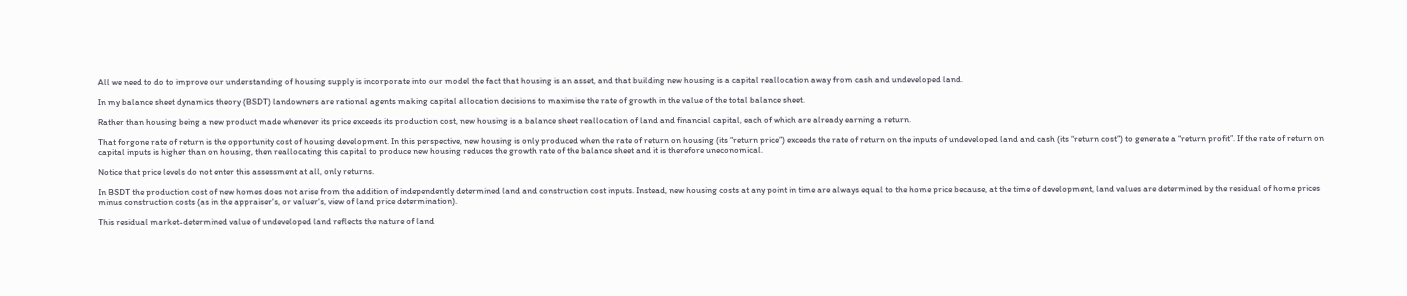All we need to do to improve our understanding of housing supply is incorporate into our model the fact that housing is an asset, and that building new housing is a capital reallocation away from cash and undeveloped land.

In my balance sheet dynamics theory (BSDT) landowners are rational agents making capital allocation decisions to maximise the rate of growth in the value of the total balance sheet.

Rather than housing being a new product made whenever its price exceeds its production cost, new housing is a balance sheet reallocation of land and financial capital, each of which are already earning a return.

That forgone rate of return is the opportunity cost of housing development. In this perspective, new housing is only produced when the rate of return on housing (its “return price”) exceeds the rate of return on the inputs of undeveloped land and cash (its “return cost”) to generate a “return profit”. If the rate of return on capital inputs is higher than on housing, then reallocating this capital to produce new housing reduces the growth rate of the balance sheet and it is therefore uneconomical.

Notice that price levels do not enter this assessment at all, only returns.

In BSDT the production cost of new homes does not arise from the addition of independently determined land and construction cost inputs. Instead, new housing costs at any point in time are always equal to the home price because, at the time of development, land values are determined by the residual of home prices minus construction costs (as in the appraiser's, or valuer's, view of land price determination).

This residual market-determined value of undeveloped land reflects the nature of land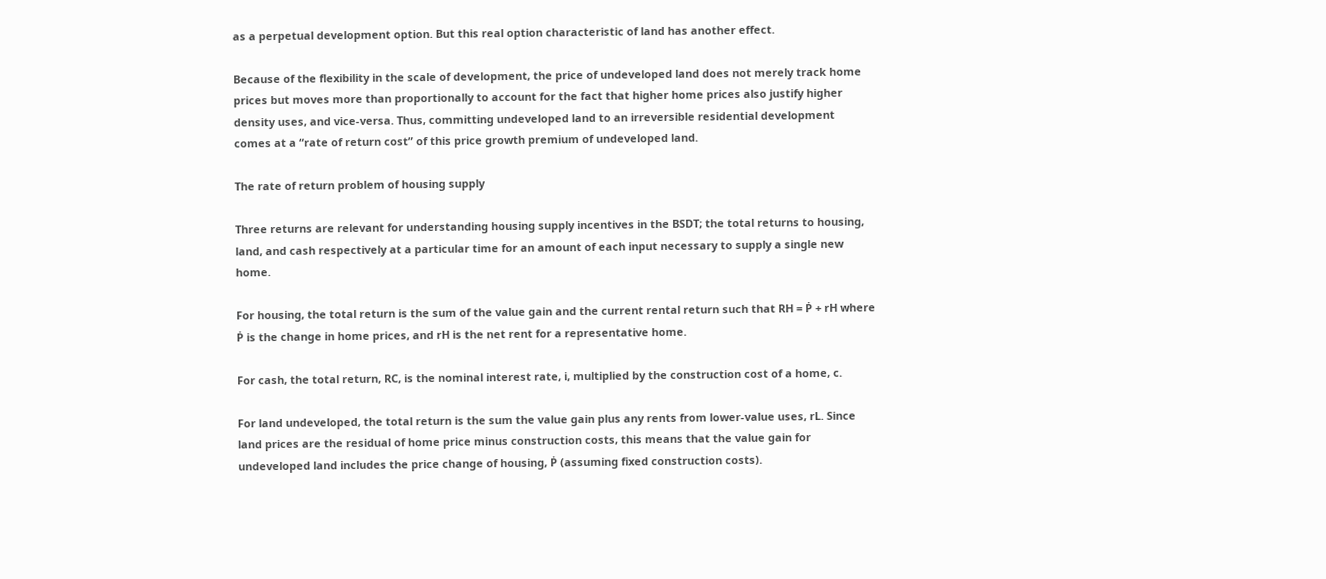as a perpetual development option. But this real option characteristic of land has another effect.

Because of the flexibility in the scale of development, the price of undeveloped land does not merely track home prices but moves more than proportionally to account for the fact that higher home prices also justify higher density uses, and vice-versa. Thus, committing undeveloped land to an irreversible residential development comes at a “rate of return cost” of this price growth premium of undeveloped land.

The rate of return problem of housing supply

Three returns are relevant for understanding housing supply incentives in the BSDT; the total returns to housing, land, and cash respectively at a particular time for an amount of each input necessary to supply a single new home.

For housing, the total return is the sum of the value gain and the current rental return such that RH = Ṗ + rH where Ṗ is the change in home prices, and rH is the net rent for a representative home.

For cash, the total return, RC, is the nominal interest rate, i, multiplied by the construction cost of a home, c.

For land undeveloped, the total return is the sum the value gain plus any rents from lower-value uses, rL. Since land prices are the residual of home price minus construction costs, this means that the value gain for undeveloped land includes the price change of housing, Ṗ (assuming fixed construction costs).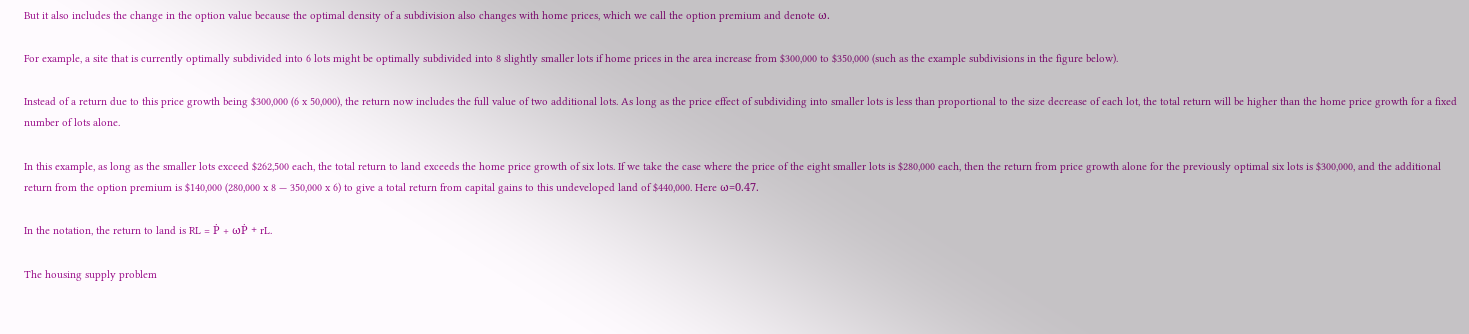But it also includes the change in the option value because the optimal density of a subdivision also changes with home prices, which we call the option premium and denote ω.

For example, a site that is currently optimally subdivided into 6 lots might be optimally subdivided into 8 slightly smaller lots if home prices in the area increase from $300,000 to $350,000 (such as the example subdivisions in the figure below).

Instead of a return due to this price growth being $300,000 (6 x 50,000), the return now includes the full value of two additional lots. As long as the price effect of subdividing into smaller lots is less than proportional to the size decrease of each lot, the total return will be higher than the home price growth for a fixed number of lots alone.

In this example, as long as the smaller lots exceed $262,500 each, the total return to land exceeds the home price growth of six lots. If we take the case where the price of the eight smaller lots is $280,000 each, then the return from price growth alone for the previously optimal six lots is $300,000, and the additional return from the option premium is $140,000 (280,000 x 8 — 350,000 x 6) to give a total return from capital gains to this undeveloped land of $440,000. Here ω=0.47.

In the notation, the return to land is RL = Ṗ + ωṖ + rL.

The housing supply problem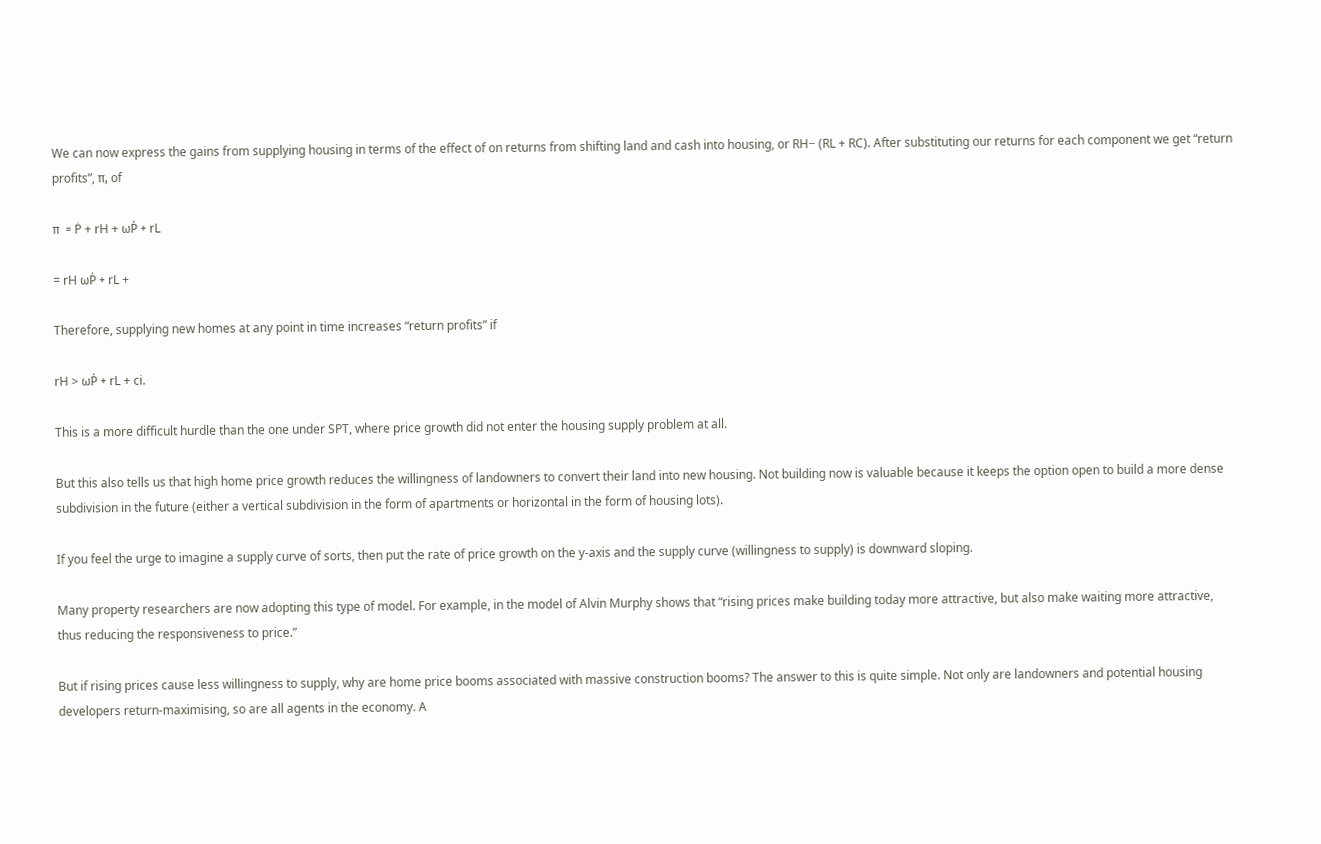We can now express the gains from supplying housing in terms of the effect of on returns from shifting land and cash into housing, or RH− (RL + RC). After substituting our returns for each component we get “return profits”, π, of

π  = Ṗ + rH + ωṖ + rL

= rH ωṖ + rL +

Therefore, supplying new homes at any point in time increases “return profits” if

rH > ωṖ + rL + ci.

This is a more difficult hurdle than the one under SPT, where price growth did not enter the housing supply problem at all.

But this also tells us that high home price growth reduces the willingness of landowners to convert their land into new housing. Not building now is valuable because it keeps the option open to build a more dense subdivision in the future (either a vertical subdivision in the form of apartments or horizontal in the form of housing lots).

If you feel the urge to imagine a supply curve of sorts, then put the rate of price growth on the y-axis and the supply curve (willingness to supply) is downward sloping.

Many property researchers are now adopting this type of model. For example, in the model of Alvin Murphy shows that “rising prices make building today more attractive, but also make waiting more attractive, thus reducing the responsiveness to price.”

But if rising prices cause less willingness to supply, why are home price booms associated with massive construction booms? The answer to this is quite simple. Not only are landowners and potential housing developers return-maximising, so are all agents in the economy. A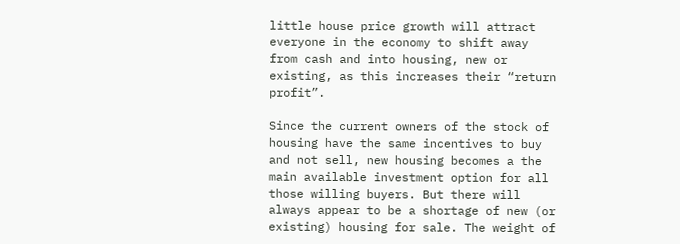little house price growth will attract everyone in the economy to shift away from cash and into housing, new or existing, as this increases their “return profit”.

Since the current owners of the stock of housing have the same incentives to buy and not sell, new housing becomes a the main available investment option for all those willing buyers. But there will always appear to be a shortage of new (or existing) housing for sale. The weight of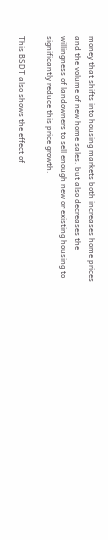money that shifts into housing markets both increases home prices and the volume of new home sales. but also decreases the willingness of landowners to sell enough new or existing housing to significantly reduce this price growth.

This BSDT also shows the effect of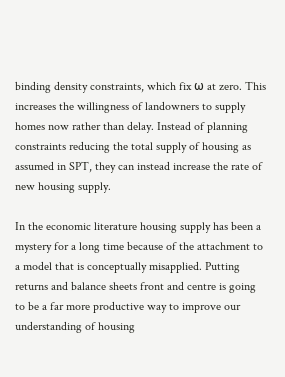binding density constraints, which fix ω at zero. This increases the willingness of landowners to supply homes now rather than delay. Instead of planning constraints reducing the total supply of housing as assumed in SPT, they can instead increase the rate of new housing supply.

In the economic literature housing supply has been a mystery for a long time because of the attachment to a model that is conceptually misapplied. Putting returns and balance sheets front and centre is going to be a far more productive way to improve our understanding of housing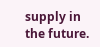supply in the future.